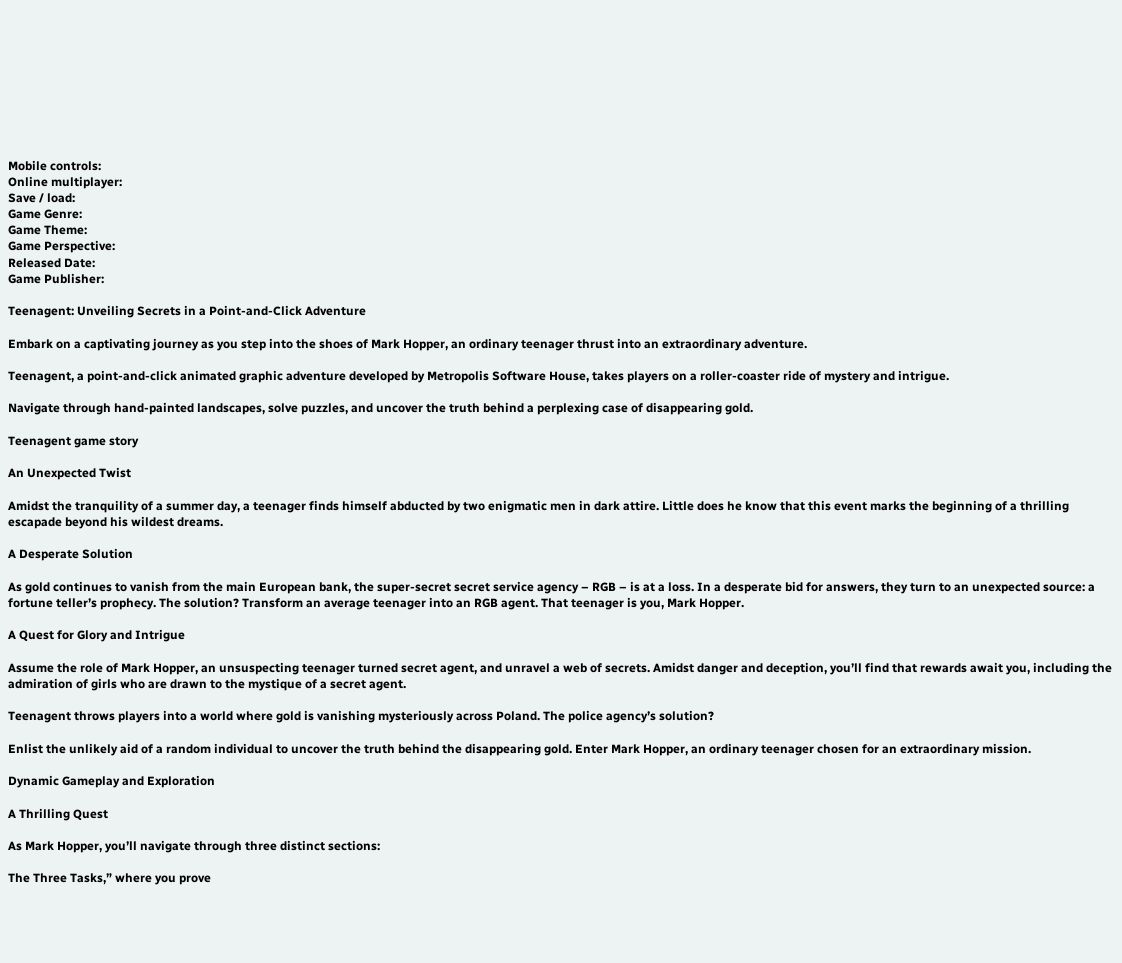Mobile controls:
Online multiplayer:
Save / load:
Game Genre:
Game Theme:
Game Perspective:
Released Date:
Game Publisher:

Teenagent: Unveiling Secrets in a Point-and-Click Adventure

Embark on a captivating journey as you step into the shoes of Mark Hopper, an ordinary teenager thrust into an extraordinary adventure.

Teenagent, a point-and-click animated graphic adventure developed by Metropolis Software House, takes players on a roller-coaster ride of mystery and intrigue.

Navigate through hand-painted landscapes, solve puzzles, and uncover the truth behind a perplexing case of disappearing gold.

Teenagent game story

An Unexpected Twist

Amidst the tranquility of a summer day, a teenager finds himself abducted by two enigmatic men in dark attire. Little does he know that this event marks the beginning of a thrilling escapade beyond his wildest dreams.

A Desperate Solution

As gold continues to vanish from the main European bank, the super-secret secret service agency – RGB – is at a loss. In a desperate bid for answers, they turn to an unexpected source: a fortune teller’s prophecy. The solution? Transform an average teenager into an RGB agent. That teenager is you, Mark Hopper.

A Quest for Glory and Intrigue

Assume the role of Mark Hopper, an unsuspecting teenager turned secret agent, and unravel a web of secrets. Amidst danger and deception, you’ll find that rewards await you, including the admiration of girls who are drawn to the mystique of a secret agent.

Teenagent throws players into a world where gold is vanishing mysteriously across Poland. The police agency’s solution?

Enlist the unlikely aid of a random individual to uncover the truth behind the disappearing gold. Enter Mark Hopper, an ordinary teenager chosen for an extraordinary mission.

Dynamic Gameplay and Exploration

A Thrilling Quest

As Mark Hopper, you’ll navigate through three distinct sections:

The Three Tasks,” where you prove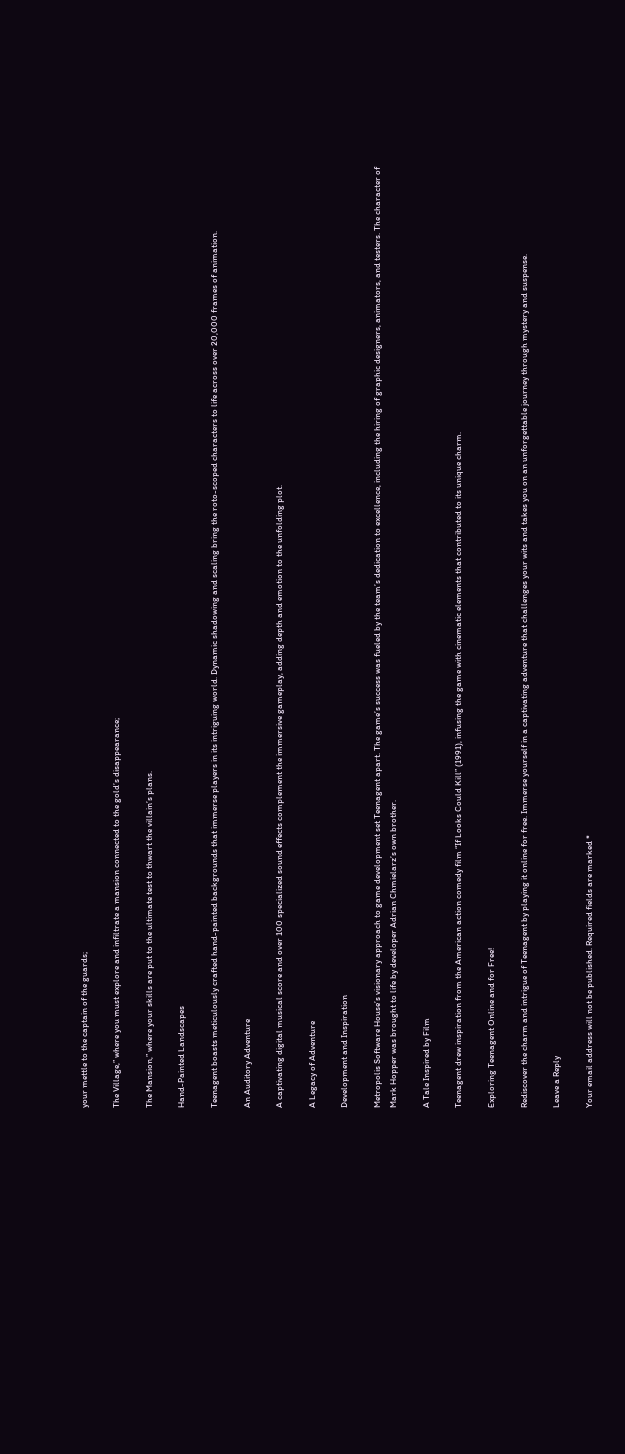your mettle to the captain of the guards;

The Village,” where you must explore and infiltrate a mansion connected to the gold’s disappearance;

The Mansion,” where your skills are put to the ultimate test to thwart the villain’s plans.

Hand-Painted Landscapes

Teenagent boasts meticulously crafted hand-painted backgrounds that immerse players in its intriguing world. Dynamic shadowing and scaling bring the roto-scoped characters to life across over 20,000 frames of animation.

An Auditory Adventure

A captivating digital musical score and over 100 specialized sound effects complement the immersive gameplay, adding depth and emotion to the unfolding plot.

A Legacy of Adventure

Development and Inspiration

Metropolis Software House’s visionary approach to game development set Teenagent apart. The game’s success was fueled by the team’s dedication to excellence, including the hiring of graphic designers, animators, and testers. The character of Mark Hopper was brought to life by developer Adrian Chmielarz’s own brother.

A Tale Inspired by Film

Teenagent drew inspiration from the American action comedy film “If Looks Could Kill” (1991), infusing the game with cinematic elements that contributed to its unique charm.

Exploring Teenagent Online and for Free!

Rediscover the charm and intrigue of Teenagent by playing it online for free. Immerse yourself in a captivating adventure that challenges your wits and takes you on an unforgettable journey through mystery and suspense.

Leave a Reply

Your email address will not be published. Required fields are marked *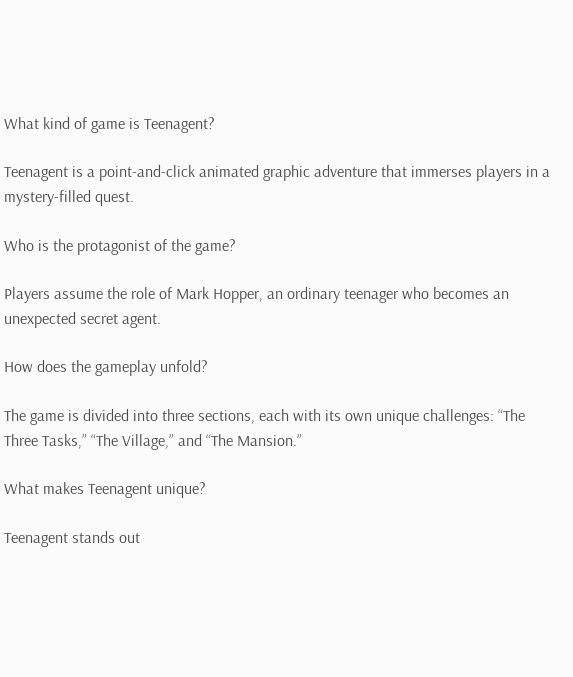What kind of game is Teenagent?

Teenagent is a point-and-click animated graphic adventure that immerses players in a mystery-filled quest.

Who is the protagonist of the game?

Players assume the role of Mark Hopper, an ordinary teenager who becomes an unexpected secret agent.

How does the gameplay unfold?

The game is divided into three sections, each with its own unique challenges: “The Three Tasks,” “The Village,” and “The Mansion.”

What makes Teenagent unique?

Teenagent stands out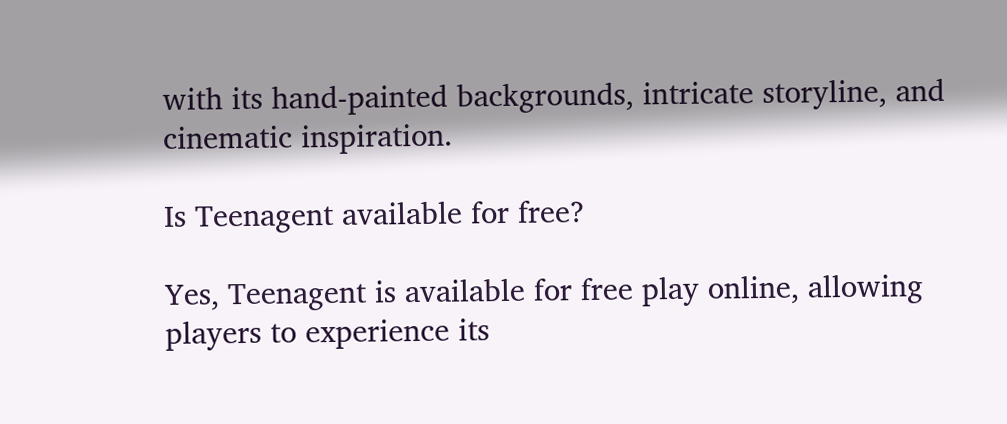with its hand-painted backgrounds, intricate storyline, and cinematic inspiration.

Is Teenagent available for free?

Yes, Teenagent is available for free play online, allowing players to experience its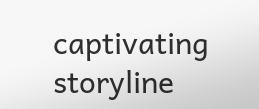captivating storyline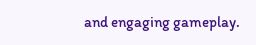and engaging gameplay.